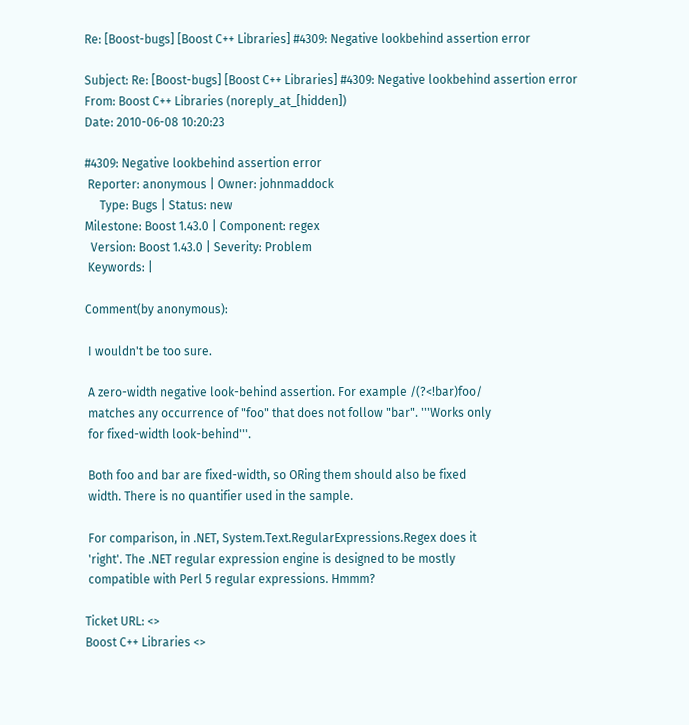Re: [Boost-bugs] [Boost C++ Libraries] #4309: Negative lookbehind assertion error

Subject: Re: [Boost-bugs] [Boost C++ Libraries] #4309: Negative lookbehind assertion error
From: Boost C++ Libraries (noreply_at_[hidden])
Date: 2010-06-08 10:20:23

#4309: Negative lookbehind assertion error
 Reporter: anonymous | Owner: johnmaddock
     Type: Bugs | Status: new
Milestone: Boost 1.43.0 | Component: regex
  Version: Boost 1.43.0 | Severity: Problem
 Keywords: |

Comment(by anonymous):

 I wouldn't be too sure.

 A zero-width negative look-behind assertion. For example /(?<!bar)foo/
 matches any occurrence of "foo" that does not follow "bar". '''Works only
 for fixed-width look-behind'''.

 Both foo and bar are fixed-width, so ORing them should also be fixed
 width. There is no quantifier used in the sample.

 For comparison, in .NET, System.Text.RegularExpressions.Regex does it
 'right'. The .NET regular expression engine is designed to be mostly
 compatible with Perl 5 regular expressions. Hmmm?

Ticket URL: <>
Boost C++ Libraries <>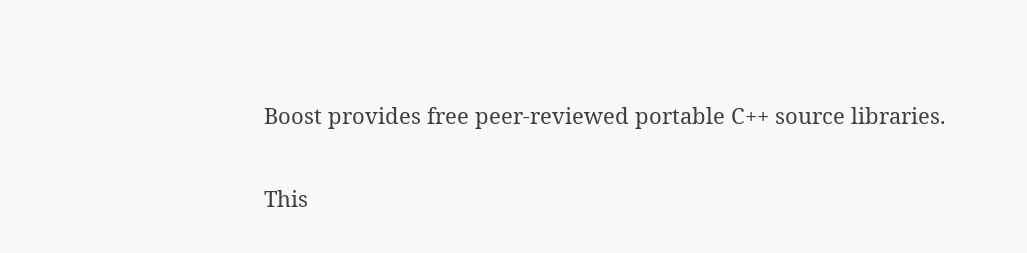Boost provides free peer-reviewed portable C++ source libraries.

This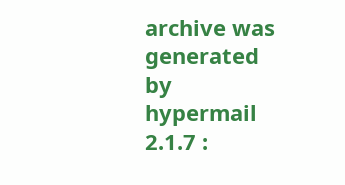archive was generated by hypermail 2.1.7 :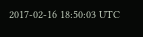2017-02-16 18:50:03 UTC